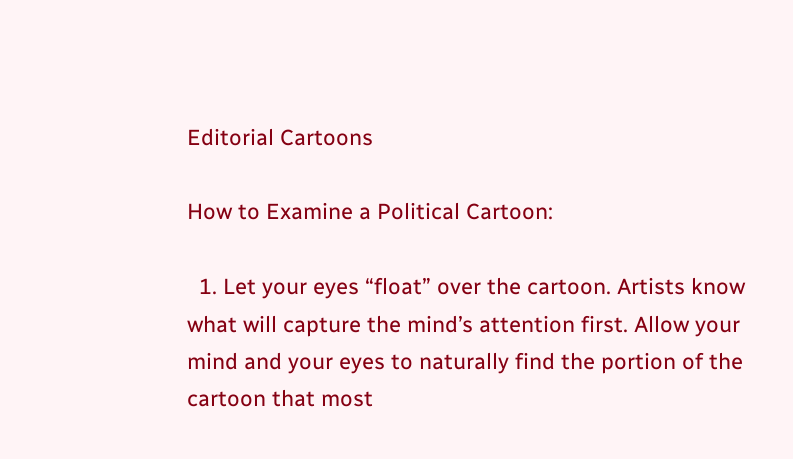Editorial Cartoons

How to Examine a Political Cartoon:

  1. Let your eyes “float” over the cartoon. Artists know what will capture the mind’s attention first. Allow your mind and your eyes to naturally find the portion of the cartoon that most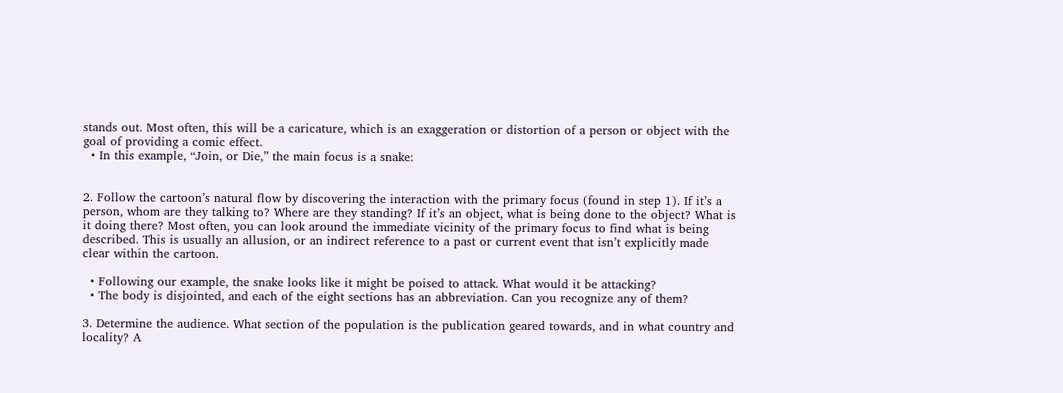stands out. Most often, this will be a caricature, which is an exaggeration or distortion of a person or object with the goal of providing a comic effect.
  • In this example, “Join, or Die,” the main focus is a snake:


2. Follow the cartoon’s natural flow by discovering the interaction with the primary focus (found in step 1). If it’s a person, whom are they talking to? Where are they standing? If it’s an object, what is being done to the object? What is it doing there? Most often, you can look around the immediate vicinity of the primary focus to find what is being described. This is usually an allusion, or an indirect reference to a past or current event that isn’t explicitly made clear within the cartoon.

  • Following our example, the snake looks like it might be poised to attack. What would it be attacking?
  • The body is disjointed, and each of the eight sections has an abbreviation. Can you recognize any of them?

3. Determine the audience. What section of the population is the publication geared towards, and in what country and locality? A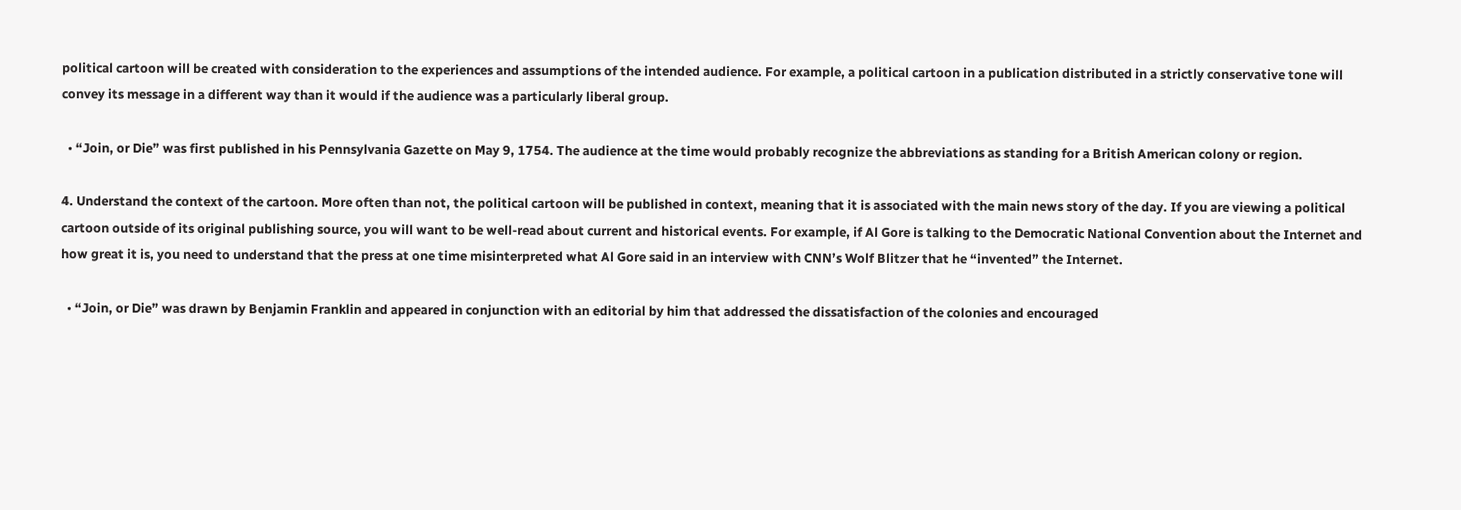political cartoon will be created with consideration to the experiences and assumptions of the intended audience. For example, a political cartoon in a publication distributed in a strictly conservative tone will convey its message in a different way than it would if the audience was a particularly liberal group.

  • “Join, or Die” was first published in his Pennsylvania Gazette on May 9, 1754. The audience at the time would probably recognize the abbreviations as standing for a British American colony or region.

4. Understand the context of the cartoon. More often than not, the political cartoon will be published in context, meaning that it is associated with the main news story of the day. If you are viewing a political cartoon outside of its original publishing source, you will want to be well-read about current and historical events. For example, if Al Gore is talking to the Democratic National Convention about the Internet and how great it is, you need to understand that the press at one time misinterpreted what Al Gore said in an interview with CNN’s Wolf Blitzer that he “invented” the Internet.

  • “Join, or Die” was drawn by Benjamin Franklin and appeared in conjunction with an editorial by him that addressed the dissatisfaction of the colonies and encouraged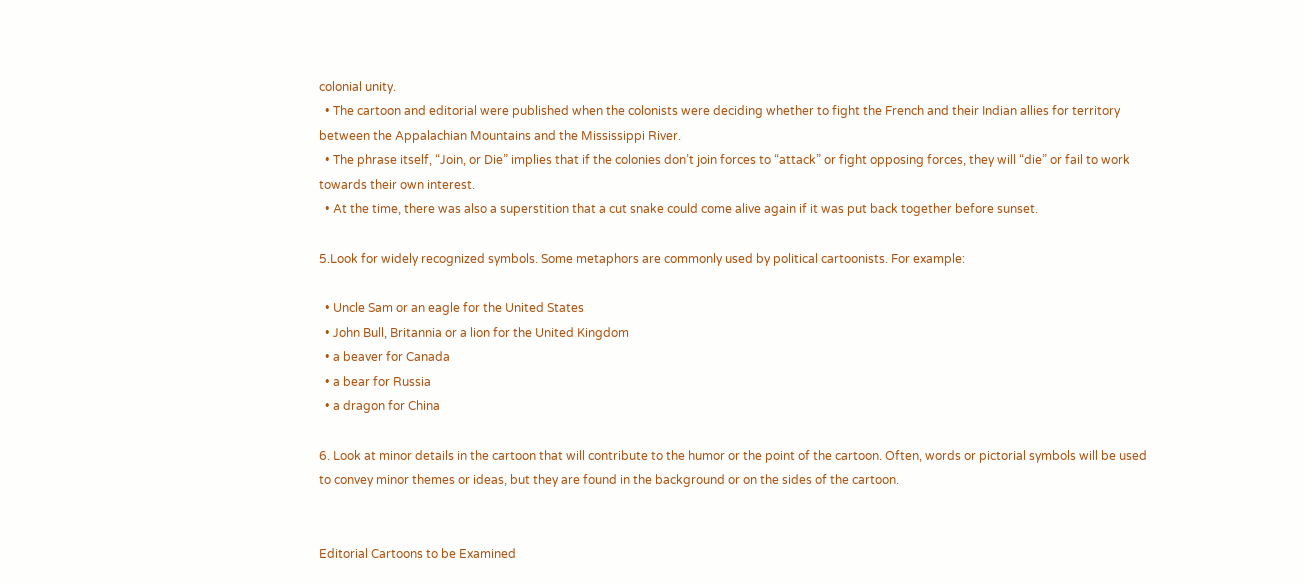colonial unity.
  • The cartoon and editorial were published when the colonists were deciding whether to fight the French and their Indian allies for territory between the Appalachian Mountains and the Mississippi River.
  • The phrase itself, “Join, or Die” implies that if the colonies don’t join forces to “attack” or fight opposing forces, they will “die” or fail to work towards their own interest.
  • At the time, there was also a superstition that a cut snake could come alive again if it was put back together before sunset.

5.Look for widely recognized symbols. Some metaphors are commonly used by political cartoonists. For example:

  • Uncle Sam or an eagle for the United States
  • John Bull, Britannia or a lion for the United Kingdom
  • a beaver for Canada
  • a bear for Russia
  • a dragon for China

6. Look at minor details in the cartoon that will contribute to the humor or the point of the cartoon. Often, words or pictorial symbols will be used to convey minor themes or ideas, but they are found in the background or on the sides of the cartoon.


Editorial Cartoons to be Examined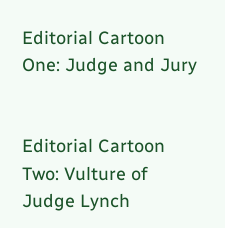Editorial Cartoon One: Judge and Jury


Editorial Cartoon Two: Vulture of Judge Lynch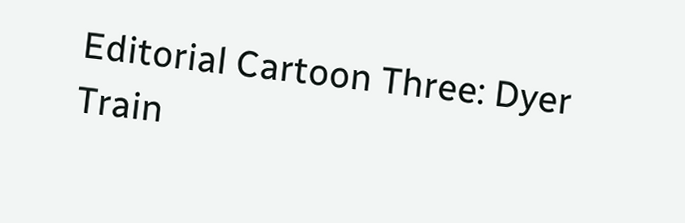Editorial Cartoon Three: Dyer Train